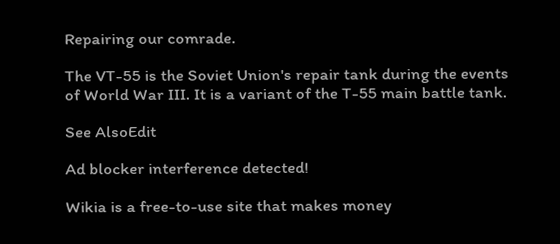Repairing our comrade.

The VT-55 is the Soviet Union's repair tank during the events of World War III. It is a variant of the T-55 main battle tank.

See AlsoEdit

Ad blocker interference detected!

Wikia is a free-to-use site that makes money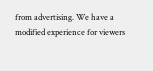from advertising. We have a modified experience for viewers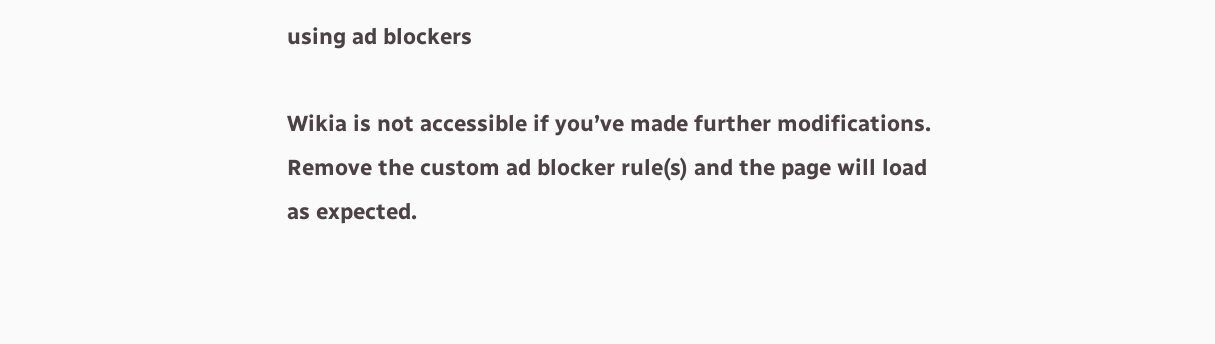using ad blockers

Wikia is not accessible if you’ve made further modifications. Remove the custom ad blocker rule(s) and the page will load as expected.